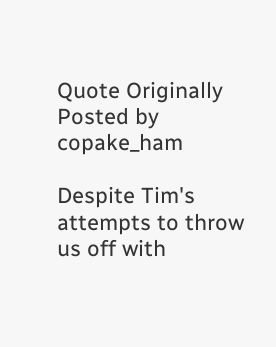Quote Originally Posted by copake_ham

Despite Tim's attempts to throw us off with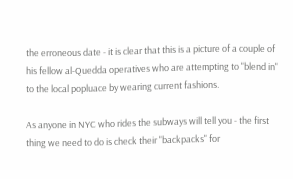the erroneous date - it is clear that this is a picture of a couple of his fellow al-Quedda operatives who are attempting to "blend in" to the local popluace by wearing current fashions.

As anyone in NYC who rides the subways will tell you - the first thing we need to do is check their "backpacks" for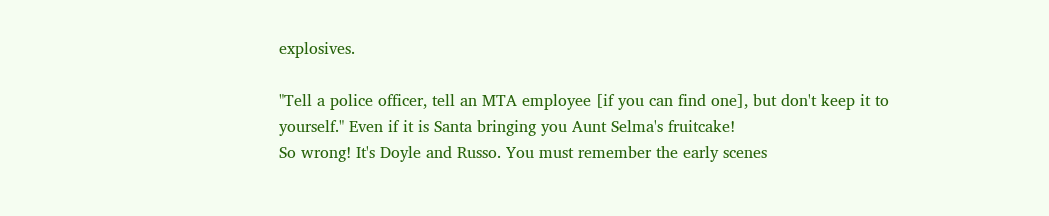explosives.

"Tell a police officer, tell an MTA employee [if you can find one], but don't keep it to yourself." Even if it is Santa bringing you Aunt Selma's fruitcake!
So wrong! It's Doyle and Russo. You must remember the early scenes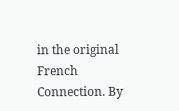in the original French Connection. By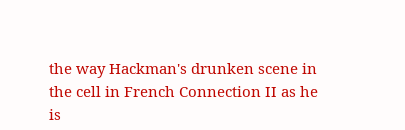the way Hackman's drunken scene in the cell in French Connection II as he is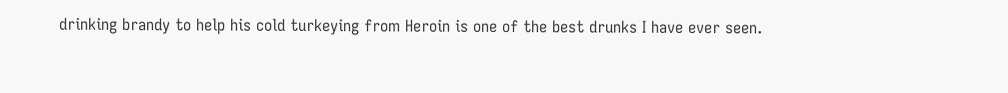drinking brandy to help his cold turkeying from Heroin is one of the best drunks I have ever seen.